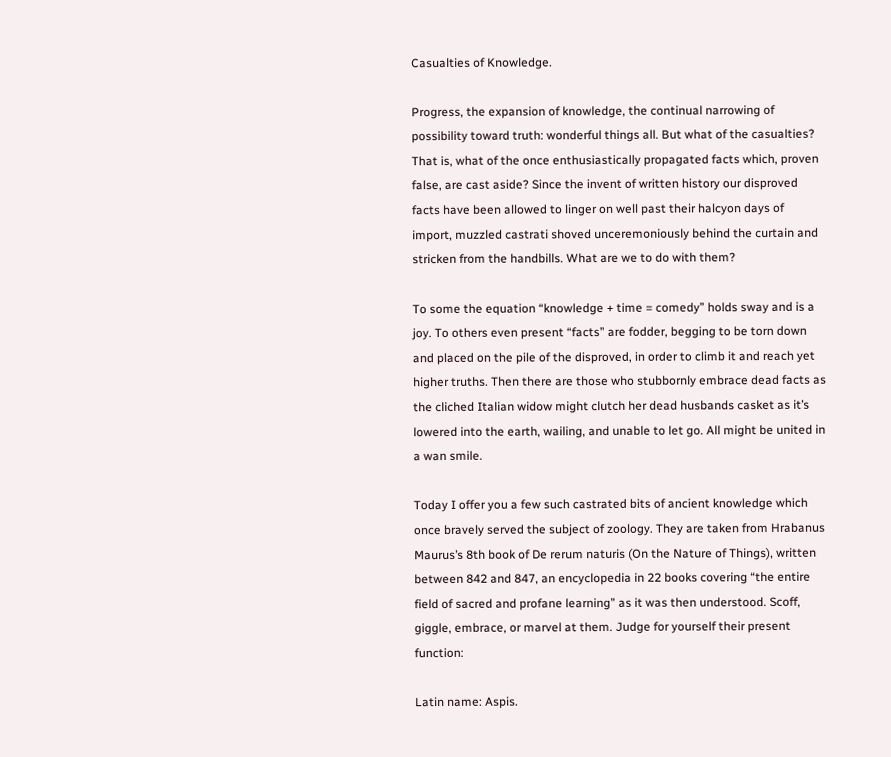Casualties of Knowledge.

Progress, the expansion of knowledge, the continual narrowing of possibility toward truth: wonderful things all. But what of the casualties? That is, what of the once enthusiastically propagated facts which, proven false, are cast aside? Since the invent of written history our disproved facts have been allowed to linger on well past their halcyon days of import, muzzled castrati shoved unceremoniously behind the curtain and stricken from the handbills. What are we to do with them?

To some the equation “knowledge + time = comedy” holds sway and is a joy. To others even present “facts” are fodder, begging to be torn down and placed on the pile of the disproved, in order to climb it and reach yet higher truths. Then there are those who stubbornly embrace dead facts as the cliched Italian widow might clutch her dead husbands casket as it’s lowered into the earth, wailing, and unable to let go. All might be united in a wan smile.

Today I offer you a few such castrated bits of ancient knowledge which once bravely served the subject of zoology. They are taken from Hrabanus Maurus’s 8th book of De rerum naturis (On the Nature of Things), written between 842 and 847, an encyclopedia in 22 books covering “the entire field of sacred and profane learning” as it was then understood. Scoff, giggle, embrace, or marvel at them. Judge for yourself their present function:

Latin name: Aspis.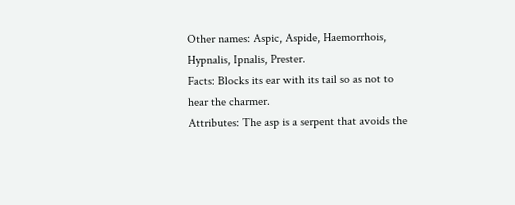Other names: Aspic, Aspide, Haemorrhois, Hypnalis, Ipnalis, Prester.
Facts: Blocks its ear with its tail so as not to hear the charmer.
Attributes: The asp is a serpent that avoids the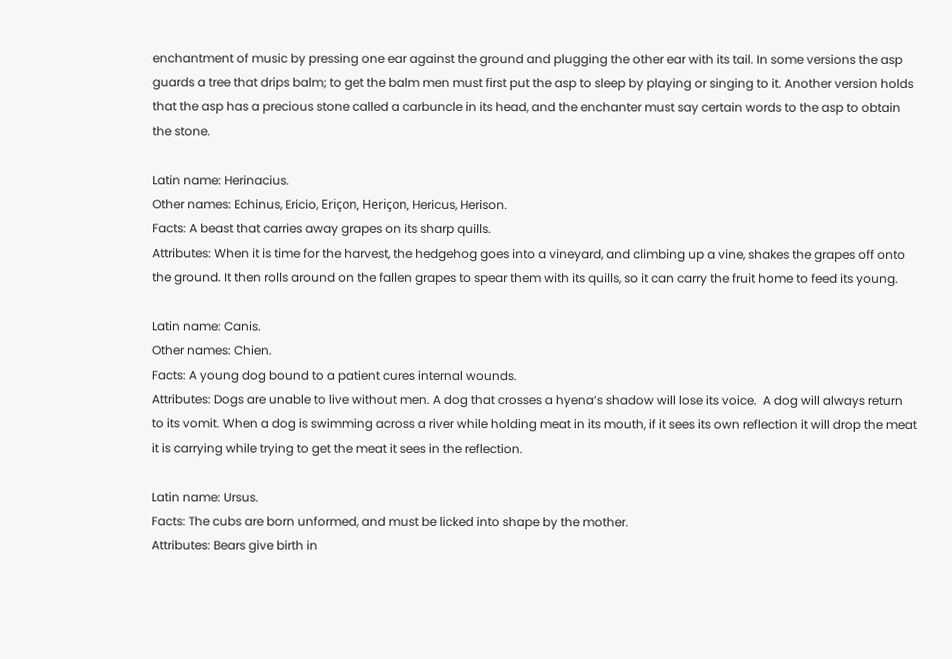enchantment of music by pressing one ear against the ground and plugging the other ear with its tail. In some versions the asp guards a tree that drips balm; to get the balm men must first put the asp to sleep by playing or singing to it. Another version holds that the asp has a precious stone called a carbuncle in its head, and the enchanter must say certain words to the asp to obtain the stone.

Latin name: Herinacius.
Other names: Echinus, Ericio, Eriçon, Heriçon, Hericus, Herison.
Facts: A beast that carries away grapes on its sharp quills.
Attributes: When it is time for the harvest, the hedgehog goes into a vineyard, and climbing up a vine, shakes the grapes off onto the ground. It then rolls around on the fallen grapes to spear them with its quills, so it can carry the fruit home to feed its young.

Latin name: Canis.
Other names: Chien.
Facts: A young dog bound to a patient cures internal wounds.
Attributes: Dogs are unable to live without men. A dog that crosses a hyena’s shadow will lose its voice.  A dog will always return to its vomit. When a dog is swimming across a river while holding meat in its mouth, if it sees its own reflection it will drop the meat it is carrying while trying to get the meat it sees in the reflection.

Latin name: Ursus.
Facts: The cubs are born unformed, and must be licked into shape by the mother.
Attributes: Bears give birth in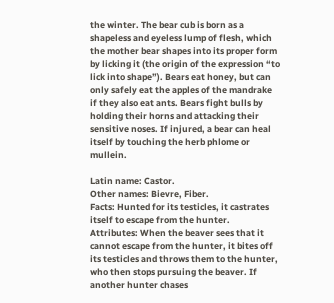the winter. The bear cub is born as a shapeless and eyeless lump of flesh, which the mother bear shapes into its proper form by licking it (the origin of the expression “to lick into shape”). Bears eat honey, but can only safely eat the apples of the mandrake if they also eat ants. Bears fight bulls by holding their horns and attacking their sensitive noses. If injured, a bear can heal itself by touching the herb phlome or mullein.

Latin name: Castor.
Other names: Bievre, Fiber.
Facts: Hunted for its testicles, it castrates itself to escape from the hunter.
Attributes: When the beaver sees that it cannot escape from the hunter, it bites off its testicles and throws them to the hunter, who then stops pursuing the beaver. If another hunter chases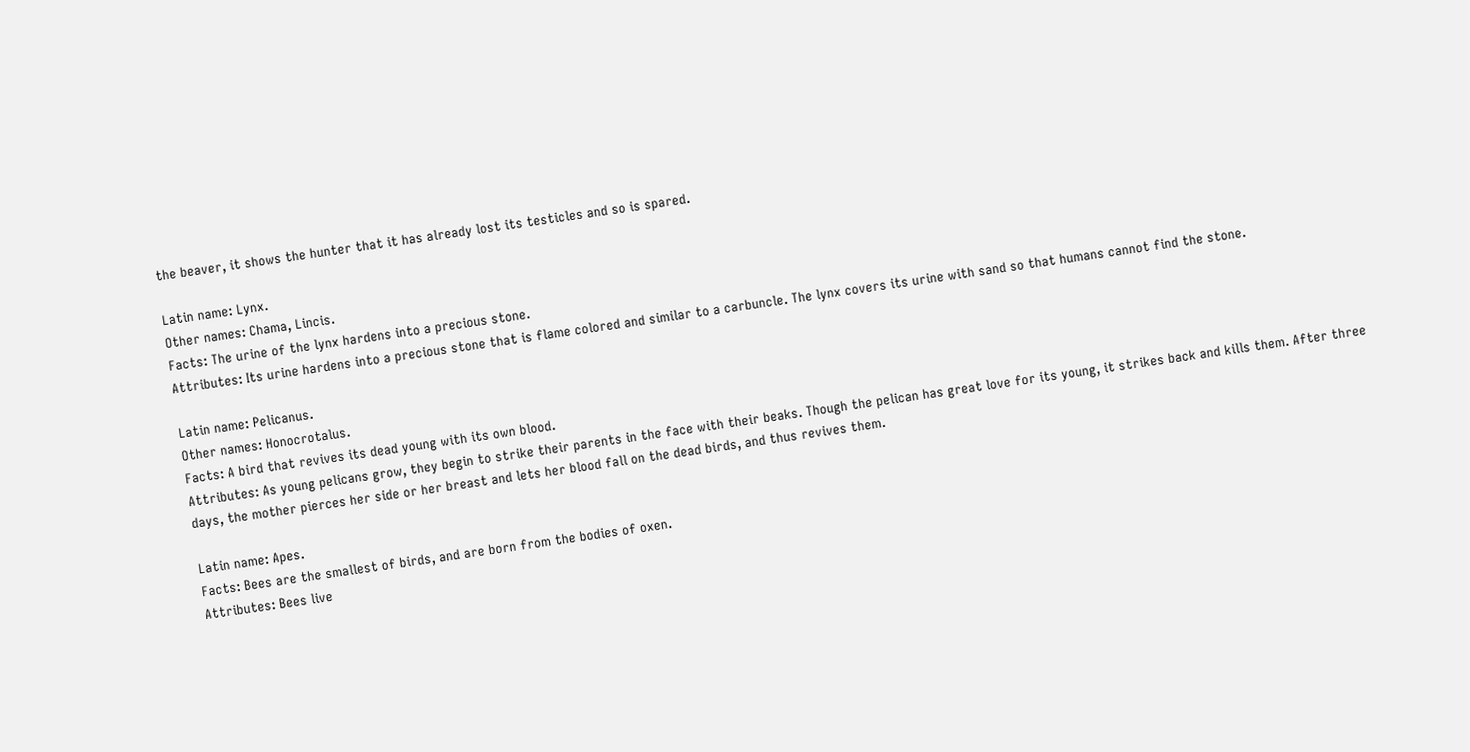the beaver, it shows the hunter that it has already lost its testicles and so is spared.

Latin name: Lynx.
Other names: Chama, Lincis.
Facts: The urine of the lynx hardens into a precious stone.
Attributes: Its urine hardens into a precious stone that is flame colored and similar to a carbuncle. The lynx covers its urine with sand so that humans cannot find the stone.

Latin name: Pelicanus.
Other names: Honocrotalus.
Facts: A bird that revives its dead young with its own blood.
Attributes: As young pelicans grow, they begin to strike their parents in the face with their beaks. Though the pelican has great love for its young, it strikes back and kills them. After three days, the mother pierces her side or her breast and lets her blood fall on the dead birds, and thus revives them.

Latin name: Apes.
Facts: Bees are the smallest of birds, and are born from the bodies of oxen.
Attributes: Bees live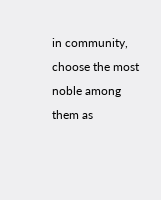in community, choose the most noble among them as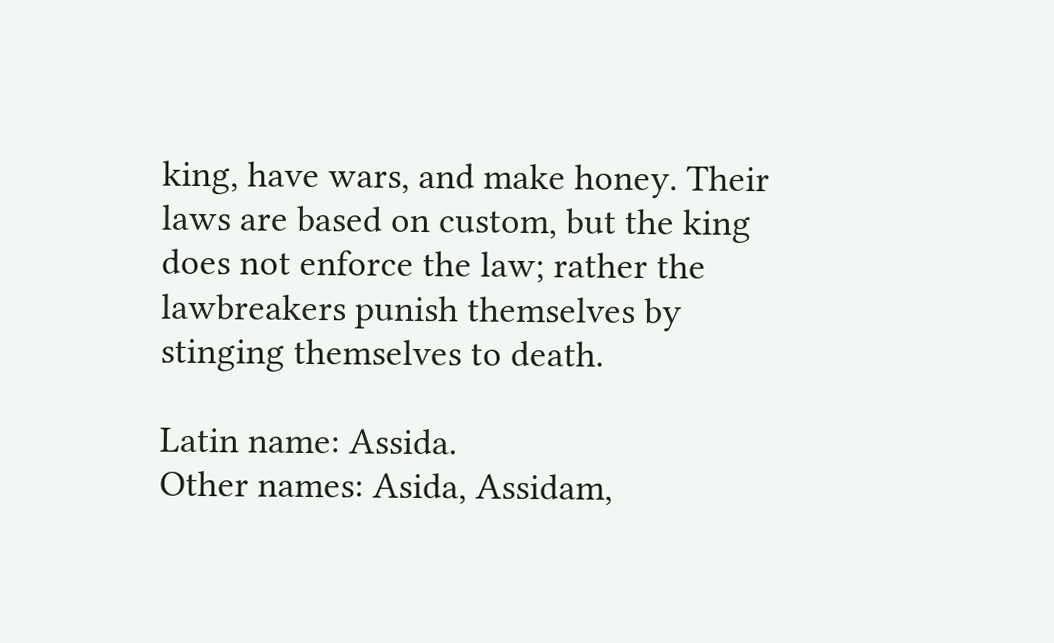king, have wars, and make honey. Their laws are based on custom, but the king does not enforce the law; rather the lawbreakers punish themselves by stinging themselves to death.

Latin name: Assida.
Other names: Asida, Assidam,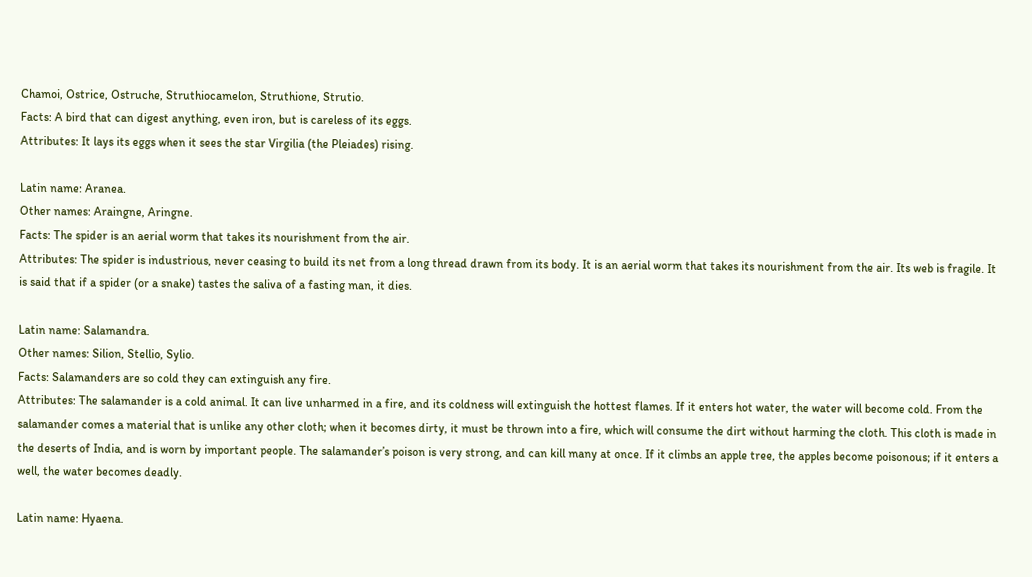Chamoi, Ostrice, Ostruche, Struthiocamelon, Struthione, Strutio.
Facts: A bird that can digest anything, even iron, but is careless of its eggs.
Attributes: It lays its eggs when it sees the star Virgilia (the Pleiades) rising.

Latin name: Aranea.
Other names: Araingne, Aringne.
Facts: The spider is an aerial worm that takes its nourishment from the air.
Attributes: The spider is industrious, never ceasing to build its net from a long thread drawn from its body. It is an aerial worm that takes its nourishment from the air. Its web is fragile. It is said that if a spider (or a snake) tastes the saliva of a fasting man, it dies.

Latin name: Salamandra.
Other names: Silion, Stellio, Sylio.
Facts: Salamanders are so cold they can extinguish any fire.
Attributes: The salamander is a cold animal. It can live unharmed in a fire, and its coldness will extinguish the hottest flames. If it enters hot water, the water will become cold. From the salamander comes a material that is unlike any other cloth; when it becomes dirty, it must be thrown into a fire, which will consume the dirt without harming the cloth. This cloth is made in the deserts of India, and is worn by important people. The salamander’s poison is very strong, and can kill many at once. If it climbs an apple tree, the apples become poisonous; if it enters a well, the water becomes deadly.

Latin name: Hyaena.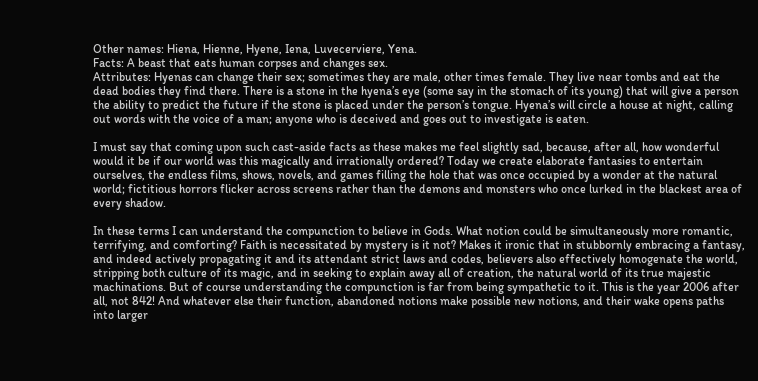Other names: Hiena, Hienne, Hyene, Iena, Luvecerviere, Yena.
Facts: A beast that eats human corpses and changes sex.
Attributes: Hyenas can change their sex; sometimes they are male, other times female. They live near tombs and eat the dead bodies they find there. There is a stone in the hyena’s eye (some say in the stomach of its young) that will give a person the ability to predict the future if the stone is placed under the person’s tongue. Hyena’s will circle a house at night, calling out words with the voice of a man; anyone who is deceived and goes out to investigate is eaten.

I must say that coming upon such cast-aside facts as these makes me feel slightly sad, because, after all, how wonderful would it be if our world was this magically and irrationally ordered? Today we create elaborate fantasies to entertain ourselves, the endless films, shows, novels, and games filling the hole that was once occupied by a wonder at the natural world; fictitious horrors flicker across screens rather than the demons and monsters who once lurked in the blackest area of every shadow.

In these terms I can understand the compunction to believe in Gods. What notion could be simultaneously more romantic, terrifying, and comforting? Faith is necessitated by mystery is it not? Makes it ironic that in stubbornly embracing a fantasy, and indeed actively propagating it and its attendant strict laws and codes, believers also effectively homogenate the world, stripping both culture of its magic, and in seeking to explain away all of creation, the natural world of its true majestic machinations. But of course understanding the compunction is far from being sympathetic to it. This is the year 2006 after all, not 842! And whatever else their function, abandoned notions make possible new notions, and their wake opens paths into larger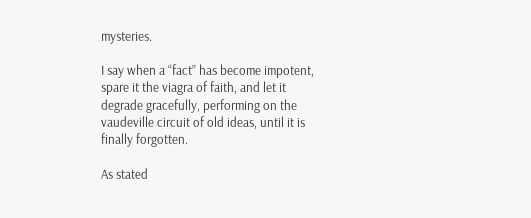mysteries.

I say when a “fact” has become impotent, spare it the viagra of faith, and let it degrade gracefully, performing on the vaudeville circuit of old ideas, until it is finally forgotten.

As stated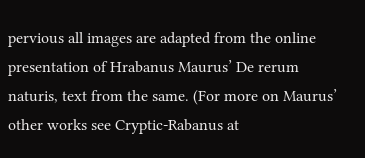pervious all images are adapted from the online presentation of Hrabanus Maurus’ De rerum naturis, text from the same. (For more on Maurus’ other works see Cryptic-Rabanus at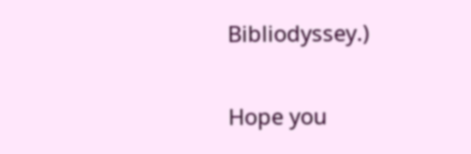Bibliodyssey.)

Hope you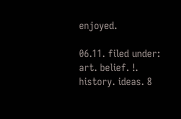enjoyed.

06.11. filed under: art. belief. !. history. ideas. 8